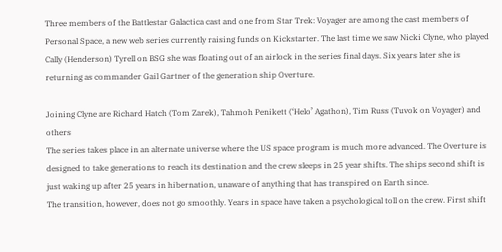Three members of the Battlestar Galactica cast and one from Star Trek: Voyager are among the cast members of Personal Space, a new web series currently raising funds on Kickstarter. The last time we saw Nicki Clyne, who played Cally (Henderson) Tyrell on BSG she was floating out of an airlock in the series final days. Six years later she is returning as commander Gail Gartner of the generation ship Overture.

Joining Clyne are Richard Hatch (Tom Zarek), Tahmoh Penikett (‘Helo’ Agathon), Tim Russ (Tuvok on Voyager) and others
The series takes place in an alternate universe where the US space program is much more advanced. The Overture is designed to take generations to reach its destination and the crew sleeps in 25 year shifts. The ships second shift is just waking up after 25 years in hibernation, unaware of anything that has transpired on Earth since.
The transition, however, does not go smoothly. Years in space have taken a psychological toll on the crew. First shift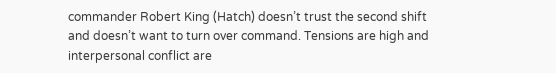commander Robert King (Hatch) doesn’t trust the second shift and doesn’t want to turn over command. Tensions are high and interpersonal conflict are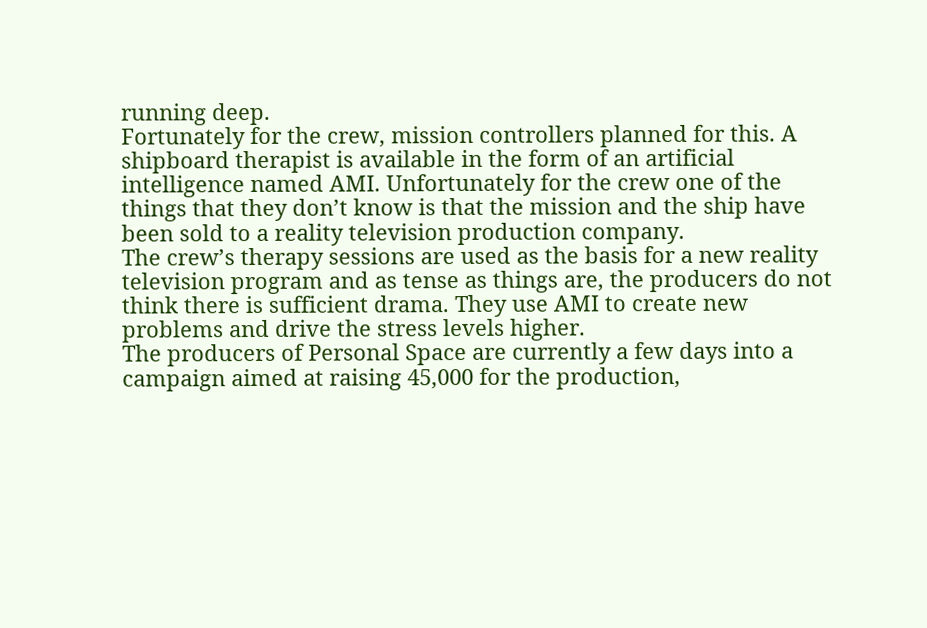running deep.
Fortunately for the crew, mission controllers planned for this. A shipboard therapist is available in the form of an artificial intelligence named AMI. Unfortunately for the crew one of the things that they don’t know is that the mission and the ship have been sold to a reality television production company.
The crew’s therapy sessions are used as the basis for a new reality television program and as tense as things are, the producers do not think there is sufficient drama. They use AMI to create new problems and drive the stress levels higher.
The producers of Personal Space are currently a few days into a campaign aimed at raising 45,000 for the production,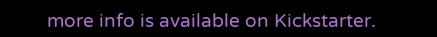more info is available on Kickstarter.